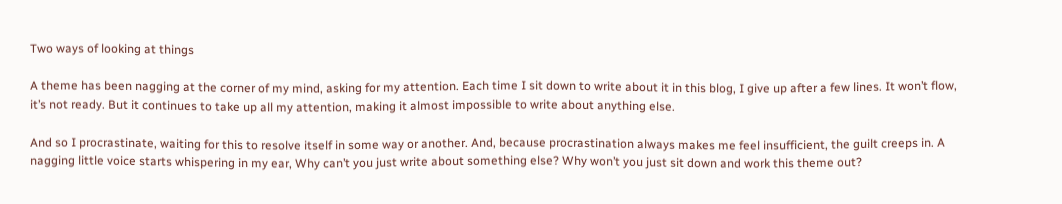Two ways of looking at things

A theme has been nagging at the corner of my mind, asking for my attention. Each time I sit down to write about it in this blog, I give up after a few lines. It won’t flow, it’s not ready. But it continues to take up all my attention, making it almost impossible to write about anything else.

And so I procrastinate, waiting for this to resolve itself in some way or another. And, because procrastination always makes me feel insufficient, the guilt creeps in. A nagging little voice starts whispering in my ear, Why can’t you just write about something else? Why won’t you just sit down and work this theme out?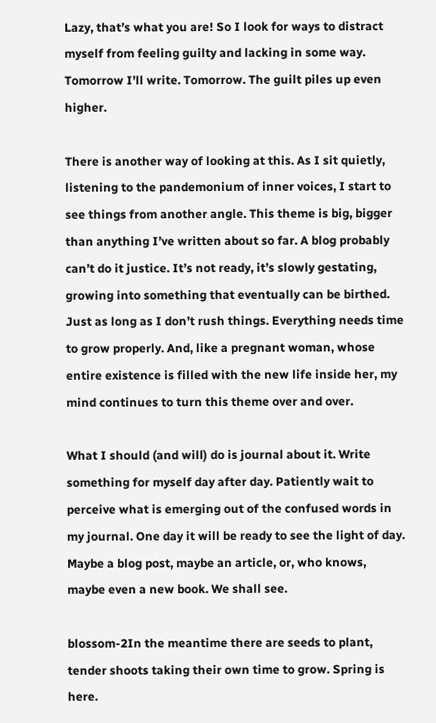Lazy, that’s what you are! So I look for ways to distract myself from feeling guilty and lacking in some way. Tomorrow I’ll write. Tomorrow. The guilt piles up even higher.

There is another way of looking at this. As I sit quietly, listening to the pandemonium of inner voices, I start to see things from another angle. This theme is big, bigger than anything I’ve written about so far. A blog probably can’t do it justice. It’s not ready, it’s slowly gestating, growing into something that eventually can be birthed. Just as long as I don’t rush things. Everything needs time to grow properly. And, like a pregnant woman, whose entire existence is filled with the new life inside her, my mind continues to turn this theme over and over.

What I should (and will) do is journal about it. Write something for myself day after day. Patiently wait to perceive what is emerging out of the confused words in my journal. One day it will be ready to see the light of day. Maybe a blog post, maybe an article, or, who knows, maybe even a new book. We shall see.

blossom-2In the meantime there are seeds to plant, tender shoots taking their own time to grow. Spring is here.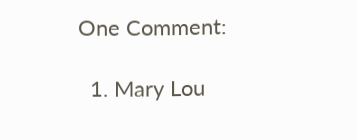One Comment:

  1. Mary Lou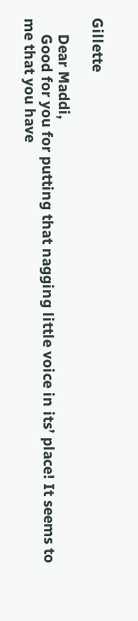Gillette

    Dear Maddi,
    Good for you for putting that nagging little voice in its’ place! It seems to me that you have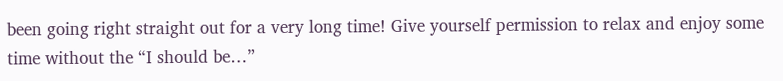been going right straight out for a very long time! Give yourself permission to relax and enjoy some time without the “I should be…”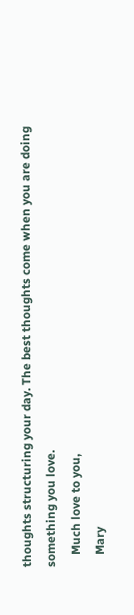thoughts structuring your day. The best thoughts come when you are doing something you love.
    Much love to you,
    Mary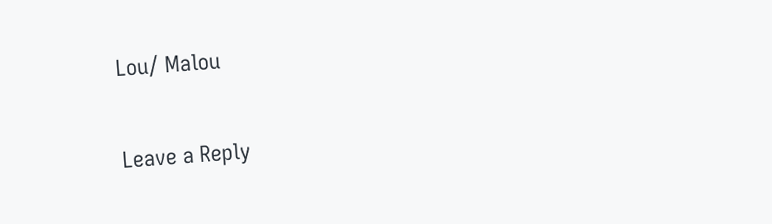Lou/ Malou

Leave a Reply